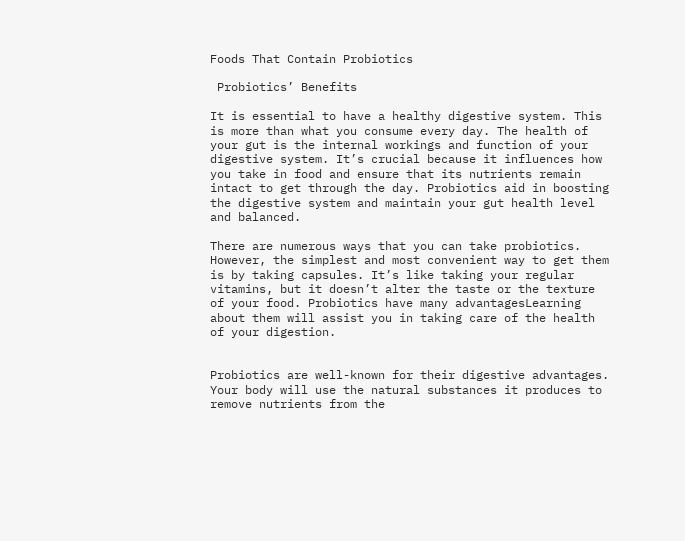Foods That Contain Probiotics

 Probiotics’ Benefits

It is essential to have a healthy digestive system. This is more than what you consume every day. The health of your gut is the internal workings and function of your digestive system. It’s crucial because it influences how you take in food and ensure that its nutrients remain intact to get through the day. Probiotics aid in boosting the digestive system and maintain your gut health level and balanced.

There are numerous ways that you can take probiotics. However, the simplest and most convenient way to get them is by taking capsules. It’s like taking your regular vitamins, but it doesn’t alter the taste or the texture of your food. Probiotics have many advantagesLearning about them will assist you in taking care of the health of your digestion.


Probiotics are well-known for their digestive advantages. Your body will use the natural substances it produces to remove nutrients from the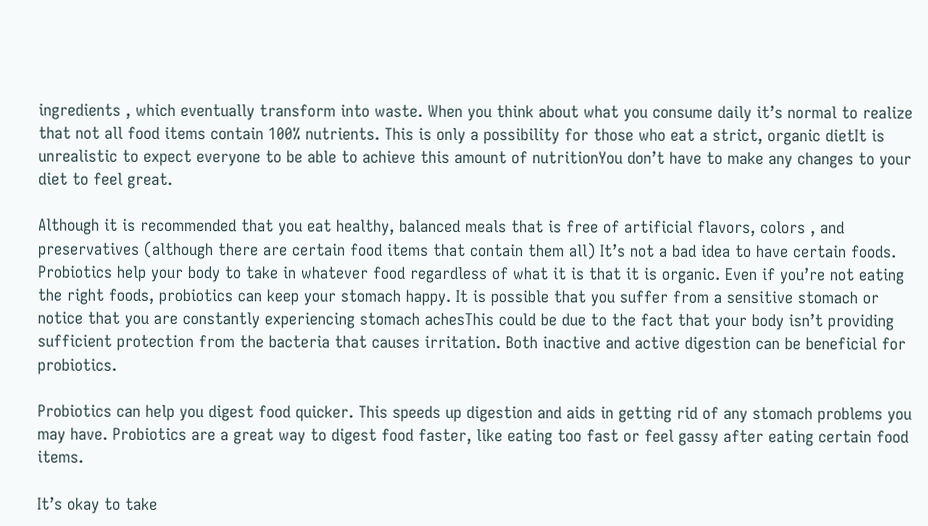ingredients , which eventually transform into waste. When you think about what you consume daily it’s normal to realize that not all food items contain 100% nutrients. This is only a possibility for those who eat a strict, organic dietIt is unrealistic to expect everyone to be able to achieve this amount of nutritionYou don’t have to make any changes to your diet to feel great.

Although it is recommended that you eat healthy, balanced meals that is free of artificial flavors, colors , and preservatives (although there are certain food items that contain them all) It’s not a bad idea to have certain foods. Probiotics help your body to take in whatever food regardless of what it is that it is organic. Even if you’re not eating the right foods, probiotics can keep your stomach happy. It is possible that you suffer from a sensitive stomach or notice that you are constantly experiencing stomach achesThis could be due to the fact that your body isn’t providing sufficient protection from the bacteria that causes irritation. Both inactive and active digestion can be beneficial for probiotics.

Probiotics can help you digest food quicker. This speeds up digestion and aids in getting rid of any stomach problems you may have. Probiotics are a great way to digest food faster, like eating too fast or feel gassy after eating certain food items.

It’s okay to take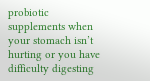probiotic supplements when your stomach isn’t hurting or you have difficulty digesting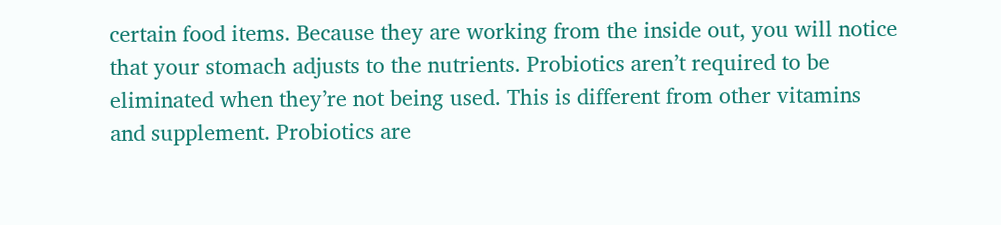certain food items. Because they are working from the inside out, you will notice that your stomach adjusts to the nutrients. Probiotics aren’t required to be eliminated when they’re not being used. This is different from other vitamins and supplement. Probiotics are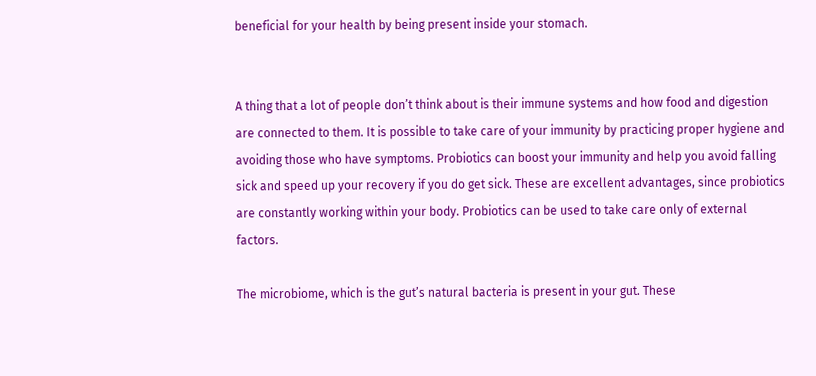beneficial for your health by being present inside your stomach.


A thing that a lot of people don’t think about is their immune systems and how food and digestion are connected to them. It is possible to take care of your immunity by practicing proper hygiene and avoiding those who have symptoms. Probiotics can boost your immunity and help you avoid falling sick and speed up your recovery if you do get sick. These are excellent advantages, since probiotics are constantly working within your body. Probiotics can be used to take care only of external factors.

The microbiome, which is the gut’s natural bacteria is present in your gut. These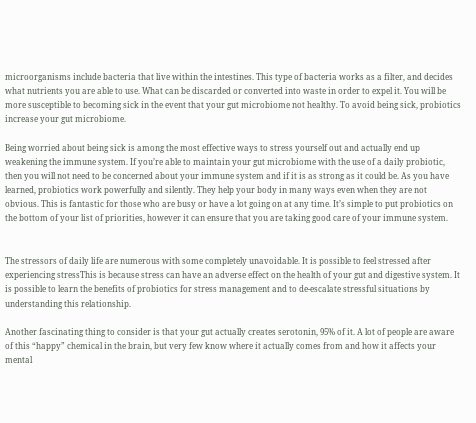microorganisms include bacteria that live within the intestines. This type of bacteria works as a filter, and decides what nutrients you are able to use. What can be discarded or converted into waste in order to expel it. You will be more susceptible to becoming sick in the event that your gut microbiome not healthy. To avoid being sick, probiotics increase your gut microbiome.

Being worried about being sick is among the most effective ways to stress yourself out and actually end up weakening the immune system. If you’re able to maintain your gut microbiome with the use of a daily probiotic, then you will not need to be concerned about your immune system and if it is as strong as it could be. As you have learned, probiotics work powerfully and silently. They help your body in many ways even when they are not obvious. This is fantastic for those who are busy or have a lot going on at any time. It’s simple to put probiotics on the bottom of your list of priorities, however it can ensure that you are taking good care of your immune system.


The stressors of daily life are numerous with some completely unavoidable. It is possible to feel stressed after experiencing stressThis is because stress can have an adverse effect on the health of your gut and digestive system. It is possible to learn the benefits of probiotics for stress management and to de-escalate stressful situations by understanding this relationship.

Another fascinating thing to consider is that your gut actually creates serotonin, 95% of it. A lot of people are aware of this “happy” chemical in the brain, but very few know where it actually comes from and how it affects your mental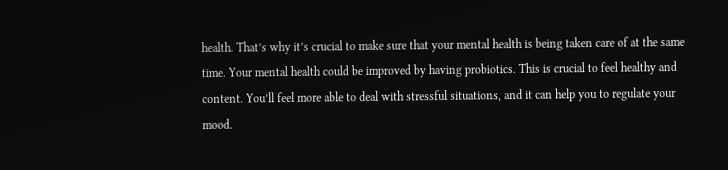health. That’s why it’s crucial to make sure that your mental health is being taken care of at the same time. Your mental health could be improved by having probiotics. This is crucial to feel healthy and content. You’ll feel more able to deal with stressful situations, and it can help you to regulate your mood.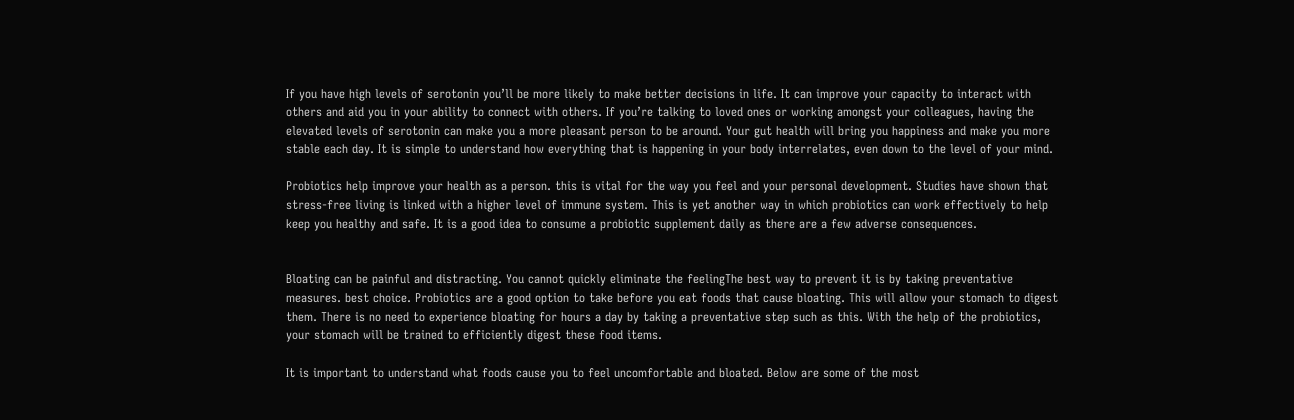If you have high levels of serotonin you’ll be more likely to make better decisions in life. It can improve your capacity to interact with others and aid you in your ability to connect with others. If you’re talking to loved ones or working amongst your colleagues, having the elevated levels of serotonin can make you a more pleasant person to be around. Your gut health will bring you happiness and make you more stable each day. It is simple to understand how everything that is happening in your body interrelates, even down to the level of your mind.

Probiotics help improve your health as a person. this is vital for the way you feel and your personal development. Studies have shown that stress-free living is linked with a higher level of immune system. This is yet another way in which probiotics can work effectively to help keep you healthy and safe. It is a good idea to consume a probiotic supplement daily as there are a few adverse consequences.


Bloating can be painful and distracting. You cannot quickly eliminate the feelingThe best way to prevent it is by taking preventative measures. best choice. Probiotics are a good option to take before you eat foods that cause bloating. This will allow your stomach to digest them. There is no need to experience bloating for hours a day by taking a preventative step such as this. With the help of the probiotics, your stomach will be trained to efficiently digest these food items.

It is important to understand what foods cause you to feel uncomfortable and bloated. Below are some of the most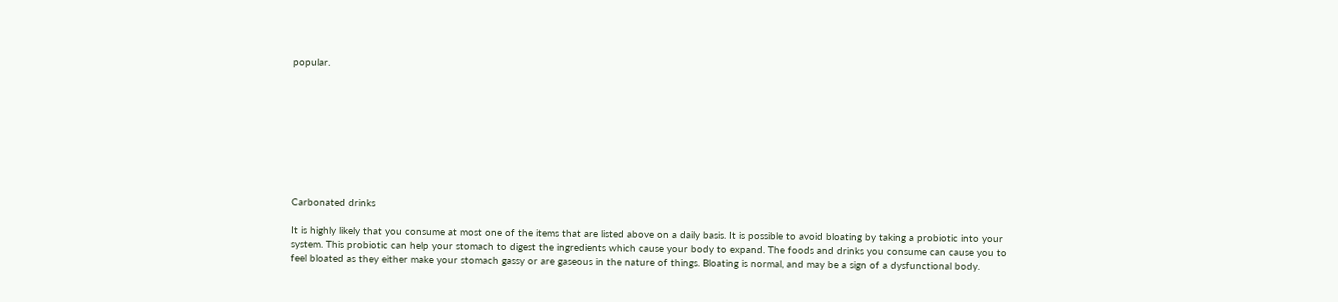popular.









Carbonated drinks

It is highly likely that you consume at most one of the items that are listed above on a daily basis. It is possible to avoid bloating by taking a probiotic into your system. This probiotic can help your stomach to digest the ingredients which cause your body to expand. The foods and drinks you consume can cause you to feel bloated as they either make your stomach gassy or are gaseous in the nature of things. Bloating is normal, and may be a sign of a dysfunctional body.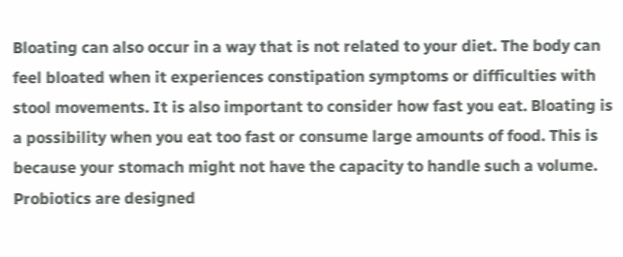Bloating can also occur in a way that is not related to your diet. The body can feel bloated when it experiences constipation symptoms or difficulties with stool movements. It is also important to consider how fast you eat. Bloating is a possibility when you eat too fast or consume large amounts of food. This is because your stomach might not have the capacity to handle such a volume. Probiotics are designed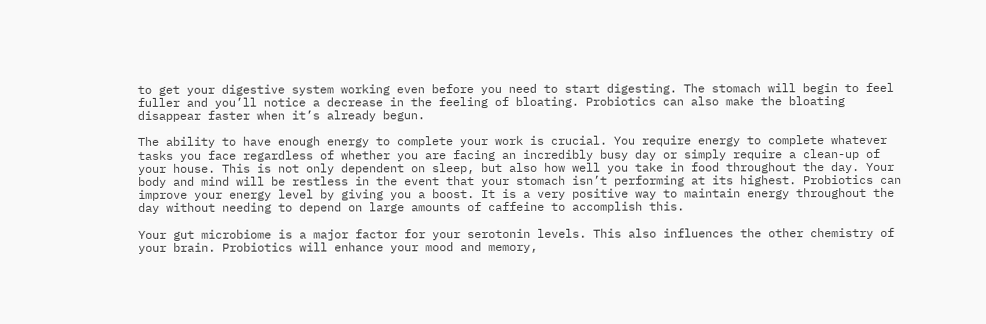to get your digestive system working even before you need to start digesting. The stomach will begin to feel fuller and you’ll notice a decrease in the feeling of bloating. Probiotics can also make the bloating disappear faster when it’s already begun.

The ability to have enough energy to complete your work is crucial. You require energy to complete whatever tasks you face regardless of whether you are facing an incredibly busy day or simply require a clean-up of your house. This is not only dependent on sleep, but also how well you take in food throughout the day. Your body and mind will be restless in the event that your stomach isn’t performing at its highest. Probiotics can improve your energy level by giving you a boost. It is a very positive way to maintain energy throughout the day without needing to depend on large amounts of caffeine to accomplish this.

Your gut microbiome is a major factor for your serotonin levels. This also influences the other chemistry of your brain. Probiotics will enhance your mood and memory,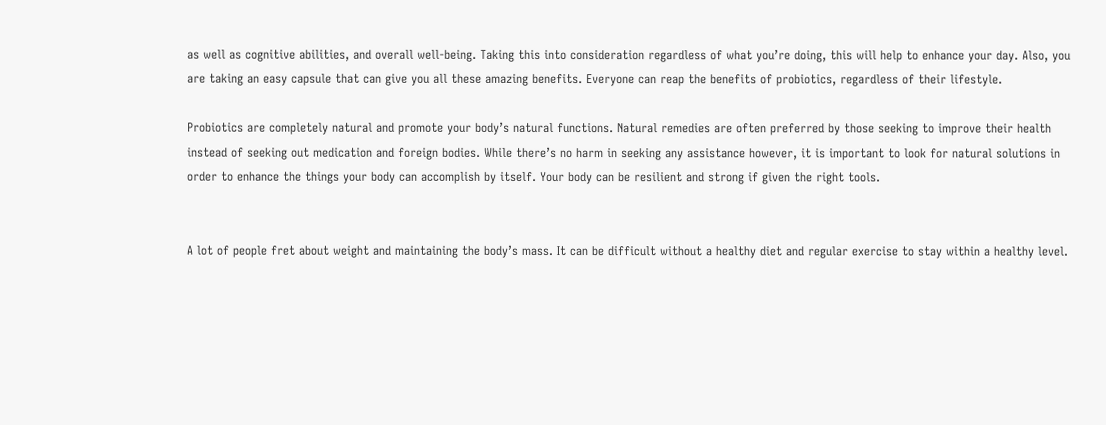as well as cognitive abilities, and overall well-being. Taking this into consideration regardless of what you’re doing, this will help to enhance your day. Also, you are taking an easy capsule that can give you all these amazing benefits. Everyone can reap the benefits of probiotics, regardless of their lifestyle.

Probiotics are completely natural and promote your body’s natural functions. Natural remedies are often preferred by those seeking to improve their health instead of seeking out medication and foreign bodies. While there’s no harm in seeking any assistance however, it is important to look for natural solutions in order to enhance the things your body can accomplish by itself. Your body can be resilient and strong if given the right tools.


A lot of people fret about weight and maintaining the body’s mass. It can be difficult without a healthy diet and regular exercise to stay within a healthy level.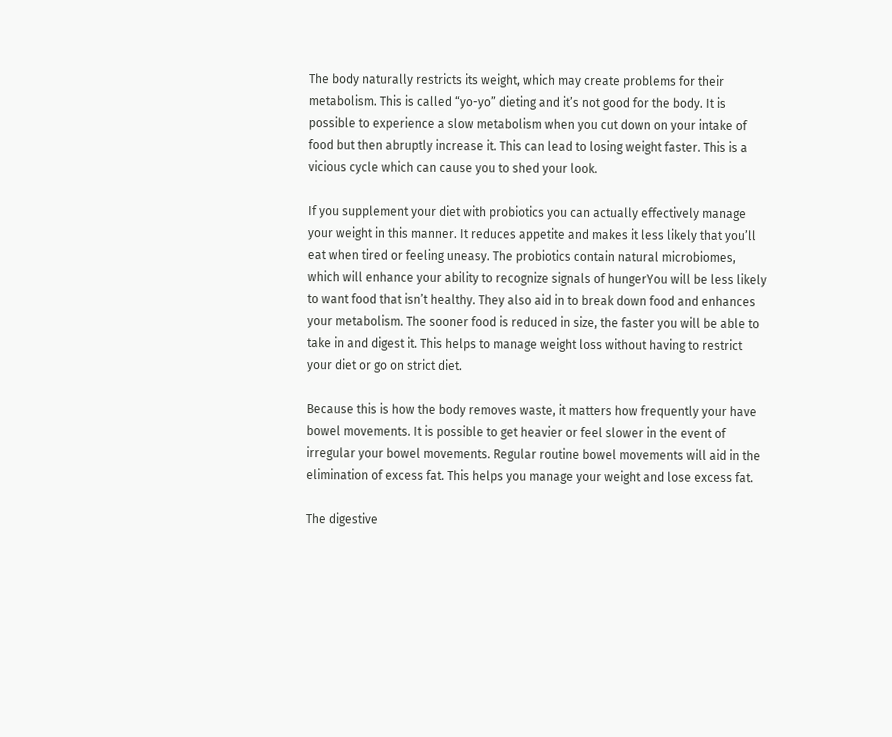The body naturally restricts its weight, which may create problems for their metabolism. This is called “yo-yo” dieting and it’s not good for the body. It is possible to experience a slow metabolism when you cut down on your intake of food but then abruptly increase it. This can lead to losing weight faster. This is a vicious cycle which can cause you to shed your look.

If you supplement your diet with probiotics you can actually effectively manage your weight in this manner. It reduces appetite and makes it less likely that you’ll eat when tired or feeling uneasy. The probiotics contain natural microbiomes, which will enhance your ability to recognize signals of hungerYou will be less likely to want food that isn’t healthy. They also aid in to break down food and enhances your metabolism. The sooner food is reduced in size, the faster you will be able to take in and digest it. This helps to manage weight loss without having to restrict your diet or go on strict diet.

Because this is how the body removes waste, it matters how frequently your have bowel movements. It is possible to get heavier or feel slower in the event of irregular your bowel movements. Regular routine bowel movements will aid in the elimination of excess fat. This helps you manage your weight and lose excess fat.

The digestive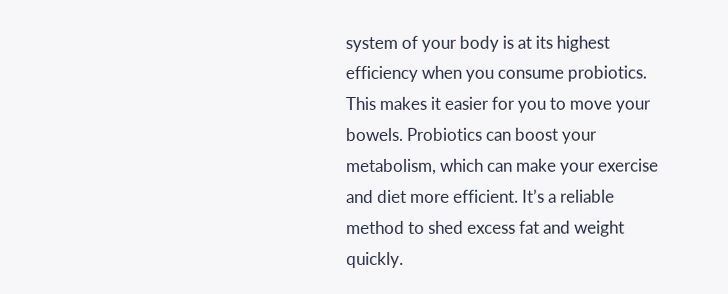system of your body is at its highest efficiency when you consume probiotics. This makes it easier for you to move your bowels. Probiotics can boost your metabolism, which can make your exercise and diet more efficient. It’s a reliable method to shed excess fat and weight quickly.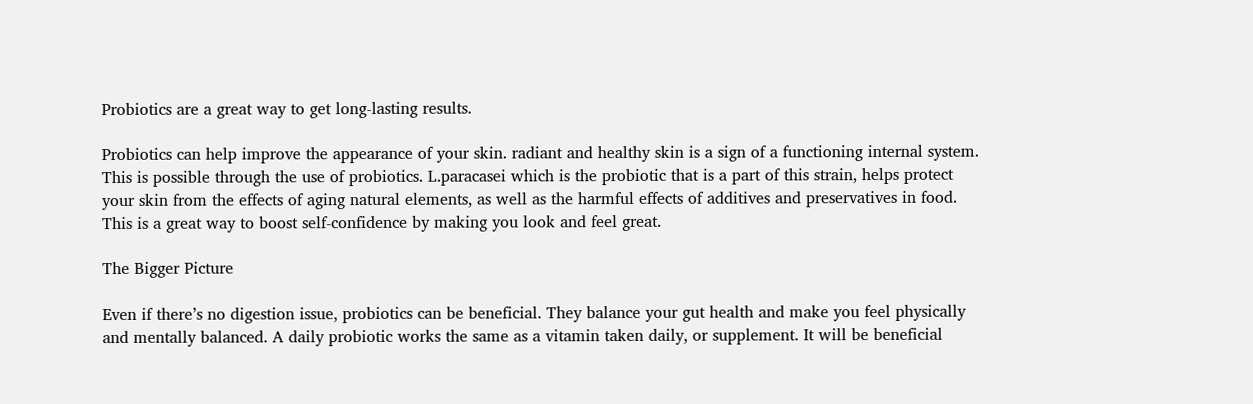Probiotics are a great way to get long-lasting results.

Probiotics can help improve the appearance of your skin. radiant and healthy skin is a sign of a functioning internal system. This is possible through the use of probiotics. L.paracasei which is the probiotic that is a part of this strain, helps protect your skin from the effects of aging natural elements, as well as the harmful effects of additives and preservatives in food. This is a great way to boost self-confidence by making you look and feel great.

The Bigger Picture

Even if there’s no digestion issue, probiotics can be beneficial. They balance your gut health and make you feel physically and mentally balanced. A daily probiotic works the same as a vitamin taken daily, or supplement. It will be beneficial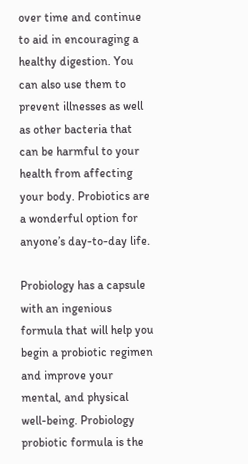over time and continue to aid in encouraging a healthy digestion. You can also use them to prevent illnesses as well as other bacteria that can be harmful to your health from affecting your body. Probiotics are a wonderful option for anyone’s day-to-day life.

Probiology has a capsule with an ingenious formula that will help you begin a probiotic regimen and improve your mental, and physical well-being. Probiology probiotic formula is the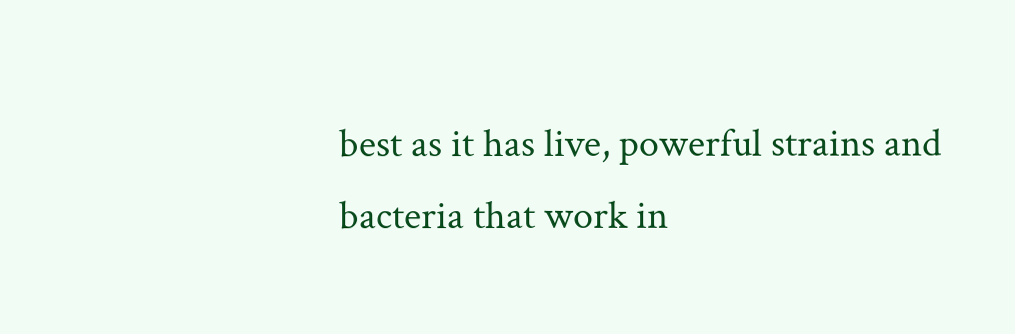best as it has live, powerful strains and bacteria that work in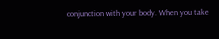conjunction with your body. When you take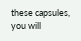these capsules, you will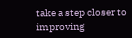take a step closer to improving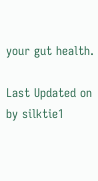your gut health.

Last Updated on by silktie1